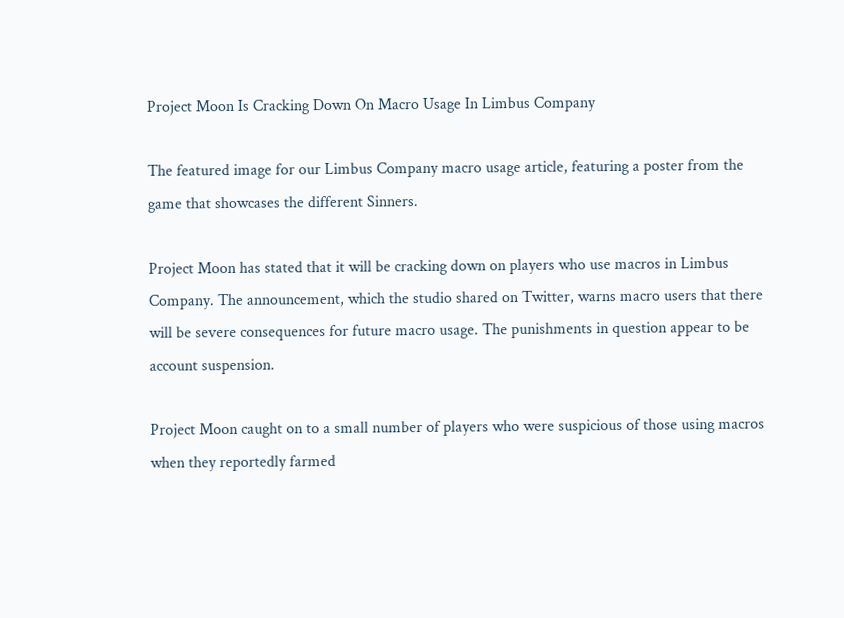Project Moon Is Cracking Down On Macro Usage In Limbus Company

The featured image for our Limbus Company macro usage article, featuring a poster from the game that showcases the different Sinners.

Project Moon has stated that it will be cracking down on players who use macros in Limbus Company. The announcement, which the studio shared on Twitter, warns macro users that there will be severe consequences for future macro usage. The punishments in question appear to be account suspension.

Project Moon caught on to a small number of players who were suspicious of those using macros when they reportedly farmed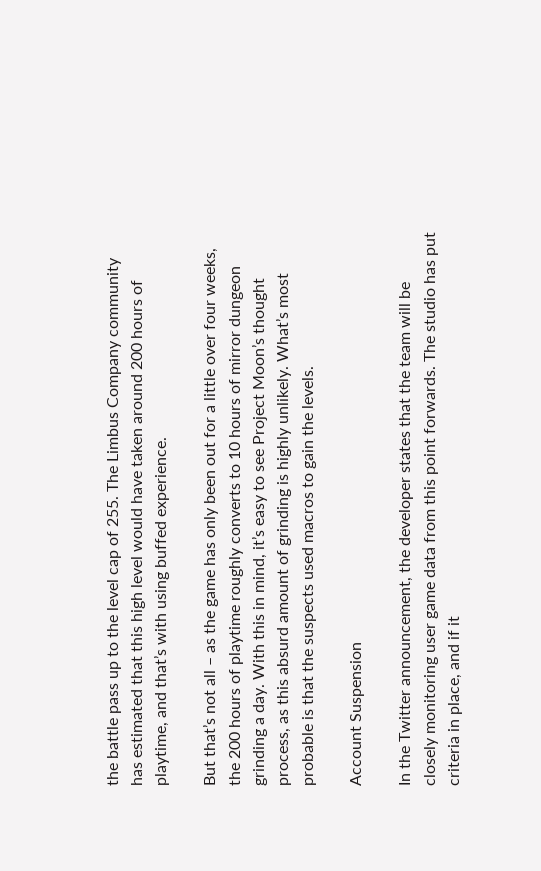the battle pass up to the level cap of 255. The Limbus Company community has estimated that this high level would have taken around 200 hours of playtime, and that’s with using buffed experience.

But that’s not all – as the game has only been out for a little over four weeks, the 200 hours of playtime roughly converts to 10 hours of mirror dungeon grinding a day. With this in mind, it’s easy to see Project Moon’s thought process, as this absurd amount of grinding is highly unlikely. What’s most probable is that the suspects used macros to gain the levels.

Account Suspension

In the Twitter announcement, the developer states that the team will be closely monitoring user game data from this point forwards. The studio has put criteria in place, and if it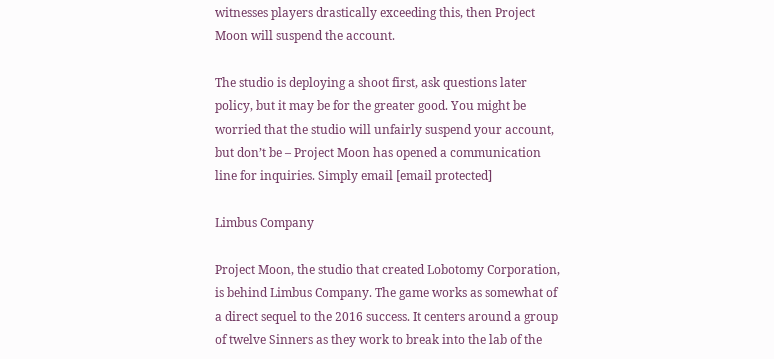witnesses players drastically exceeding this, then Project Moon will suspend the account.

The studio is deploying a shoot first, ask questions later policy, but it may be for the greater good. You might be worried that the studio will unfairly suspend your account, but don’t be – Project Moon has opened a communication line for inquiries. Simply email [email protected]

Limbus Company

Project Moon, the studio that created Lobotomy Corporation, is behind Limbus Company. The game works as somewhat of a direct sequel to the 2016 success. It centers around a group of twelve Sinners as they work to break into the lab of the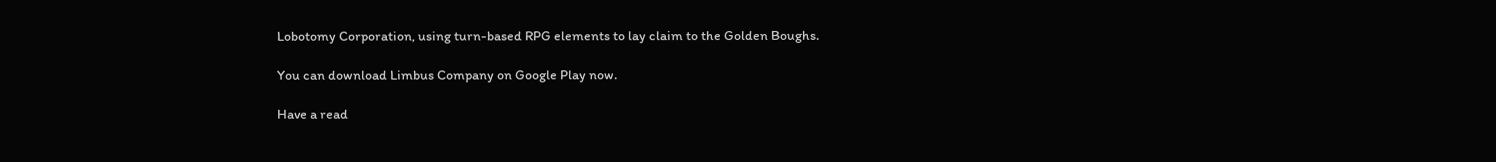Lobotomy Corporation, using turn-based RPG elements to lay claim to the Golden Boughs.

You can download Limbus Company on Google Play now.

Have a read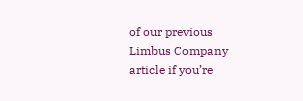of our previous Limbus Company article if you’re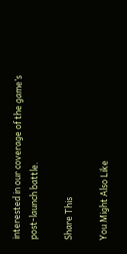interested in our coverage of the game’s post-launch battle.

Share This

You Might Also Like